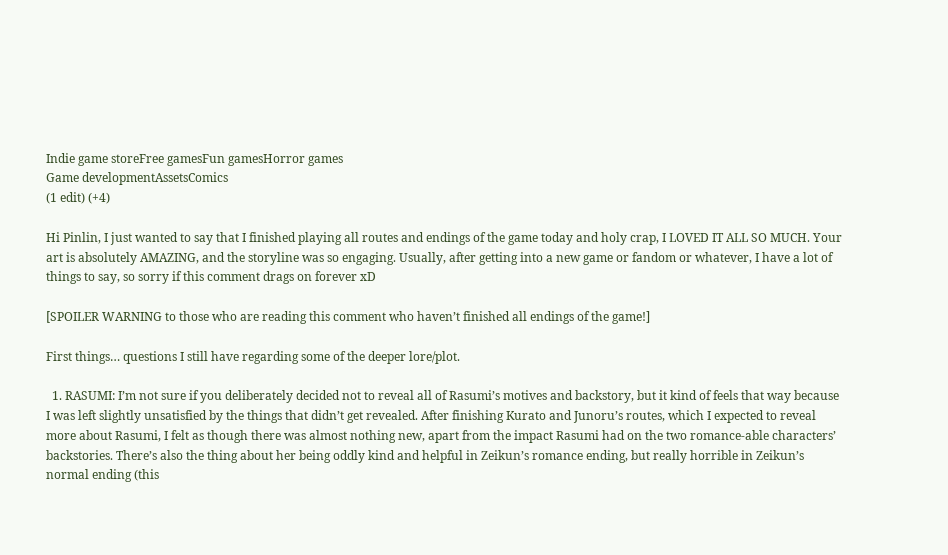Indie game storeFree gamesFun gamesHorror games
Game developmentAssetsComics
(1 edit) (+4)

Hi Pinlin, I just wanted to say that I finished playing all routes and endings of the game today and holy crap, I LOVED IT ALL SO MUCH. Your art is absolutely AMAZING, and the storyline was so engaging. Usually, after getting into a new game or fandom or whatever, I have a lot of things to say, so sorry if this comment drags on forever xD

[SPOILER WARNING to those who are reading this comment who haven’t finished all endings of the game!]

First things… questions I still have regarding some of the deeper lore/plot.

  1. RASUMI: I’m not sure if you deliberately decided not to reveal all of Rasumi’s motives and backstory, but it kind of feels that way because I was left slightly unsatisfied by the things that didn’t get revealed. After finishing Kurato and Junoru’s routes, which I expected to reveal more about Rasumi, I felt as though there was almost nothing new, apart from the impact Rasumi had on the two romance-able characters’ backstories. There’s also the thing about her being oddly kind and helpful in Zeikun’s romance ending, but really horrible in Zeikun’s normal ending (this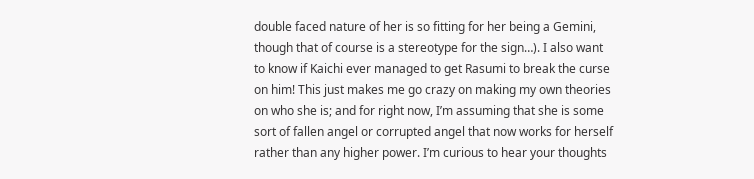double faced nature of her is so fitting for her being a Gemini, though that of course is a stereotype for the sign…). I also want to know if Kaichi ever managed to get Rasumi to break the curse on him! This just makes me go crazy on making my own theories on who she is; and for right now, I’m assuming that she is some sort of fallen angel or corrupted angel that now works for herself rather than any higher power. I’m curious to hear your thoughts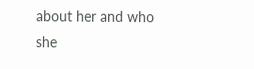about her and who she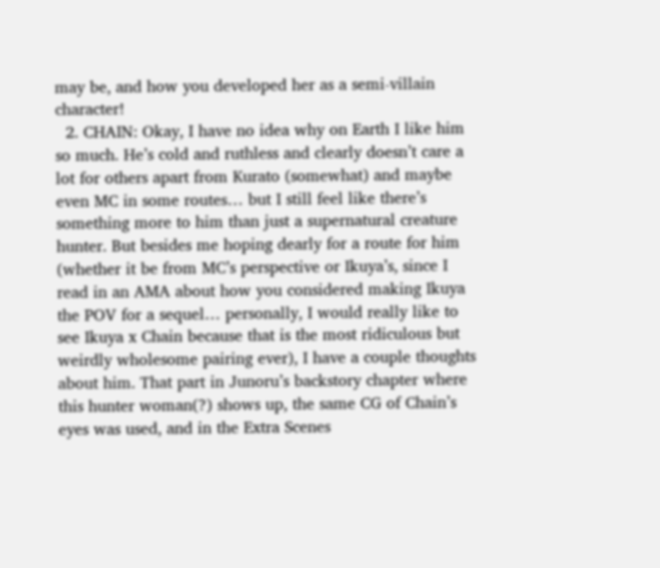may be, and how you developed her as a semi-villain character!
  2. CHAIN: Okay, I have no idea why on Earth I like him so much. He’s cold and ruthless and clearly doesn’t care a lot for others apart from Kurato (somewhat) and maybe even MC in some routes… but I still feel like there’s something more to him than just a supernatural creature hunter. But besides me hoping dearly for a route for him (whether it be from MC’s perspective or Ikuya’s, since I read in an AMA about how you considered making Ikuya the POV for a sequel… personally, I would really like to see Ikuya x Chain because that is the most ridiculous but weirdly wholesome pairing ever), I have a couple thoughts about him. That part in Junoru’s backstory chapter where this hunter woman(?) shows up, the same CG of Chain’s eyes was used, and in the Extra Scenes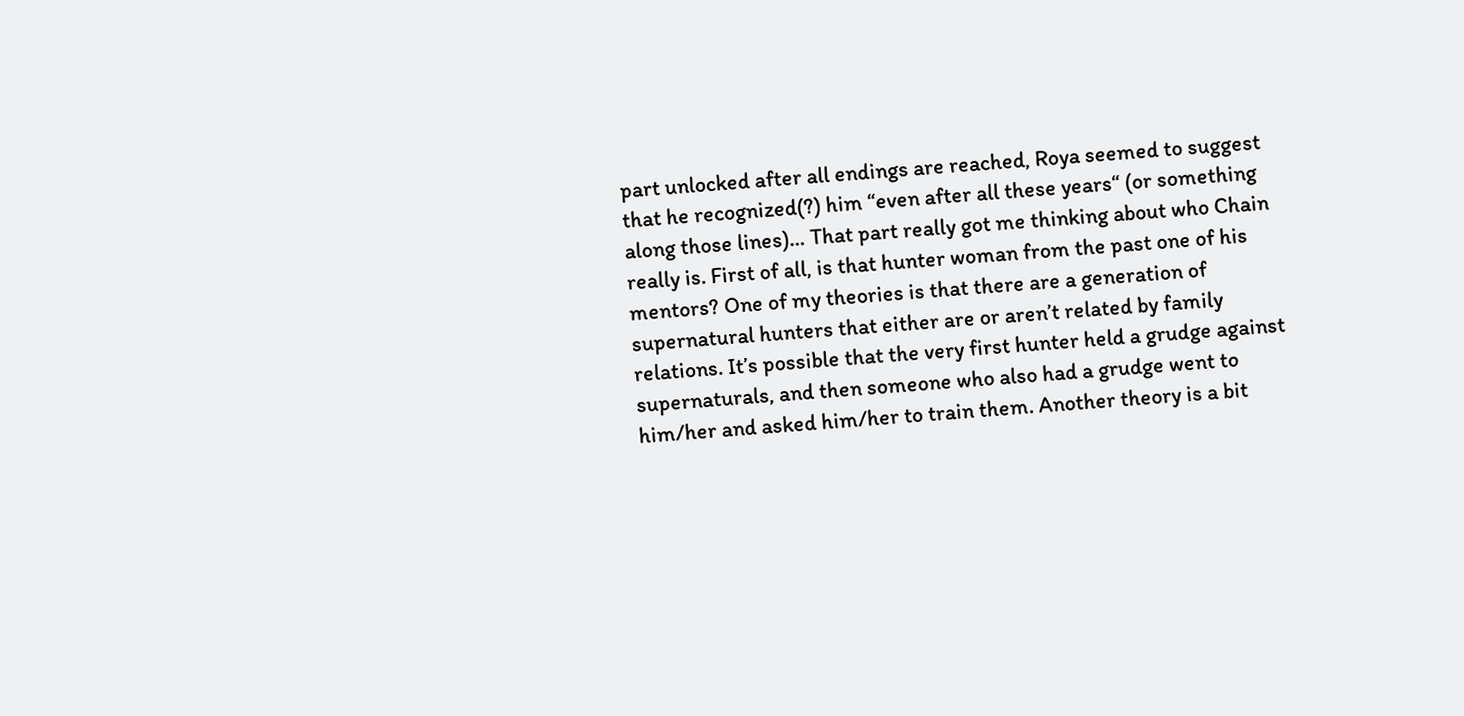part unlocked after all endings are reached, Roya seemed to suggest that he recognized(?) him “even after all these years“ (or something along those lines)… That part really got me thinking about who Chain really is. First of all, is that hunter woman from the past one of his mentors? One of my theories is that there are a generation of supernatural hunters that either are or aren’t related by family relations. It’s possible that the very first hunter held a grudge against supernaturals, and then someone who also had a grudge went to him/her and asked him/her to train them. Another theory is a bit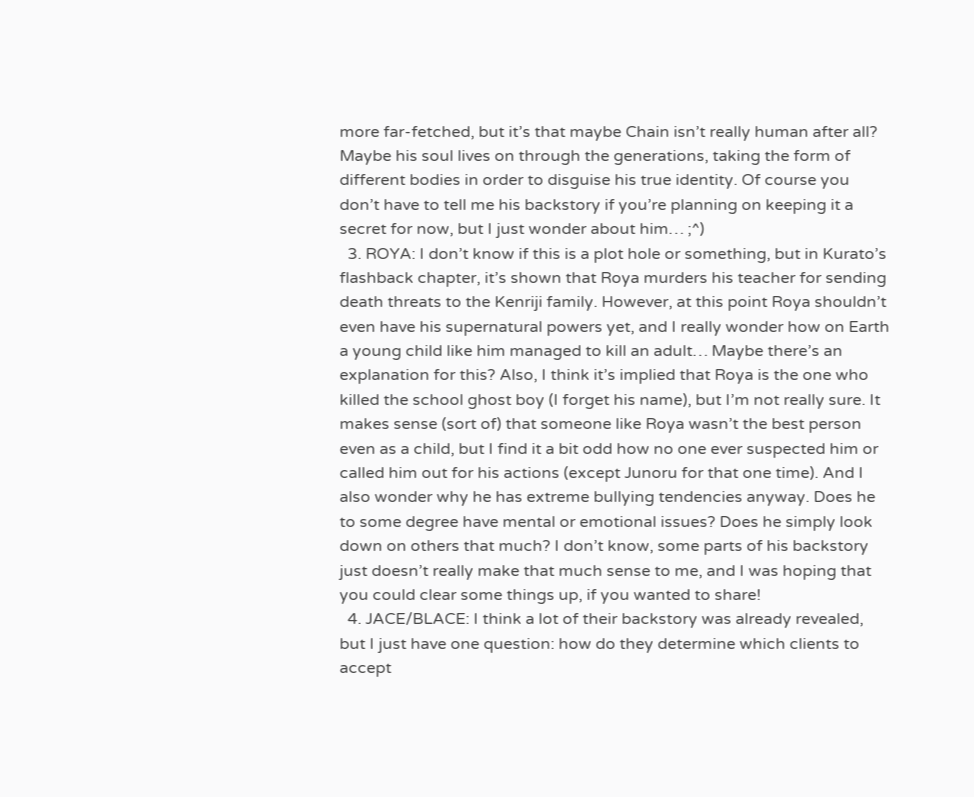more far-fetched, but it’s that maybe Chain isn’t really human after all? Maybe his soul lives on through the generations, taking the form of different bodies in order to disguise his true identity. Of course you don’t have to tell me his backstory if you’re planning on keeping it a secret for now, but I just wonder about him… ;^)
  3. ROYA: I don’t know if this is a plot hole or something, but in Kurato’s flashback chapter, it’s shown that Roya murders his teacher for sending death threats to the Kenriji family. However, at this point Roya shouldn’t even have his supernatural powers yet, and I really wonder how on Earth a young child like him managed to kill an adult… Maybe there’s an explanation for this? Also, I think it’s implied that Roya is the one who killed the school ghost boy (I forget his name), but I’m not really sure. It makes sense (sort of) that someone like Roya wasn’t the best person even as a child, but I find it a bit odd how no one ever suspected him or called him out for his actions (except Junoru for that one time). And I also wonder why he has extreme bullying tendencies anyway. Does he to some degree have mental or emotional issues? Does he simply look down on others that much? I don’t know, some parts of his backstory just doesn’t really make that much sense to me, and I was hoping that you could clear some things up, if you wanted to share!
  4. JACE/BLACE: I think a lot of their backstory was already revealed, but I just have one question: how do they determine which clients to accept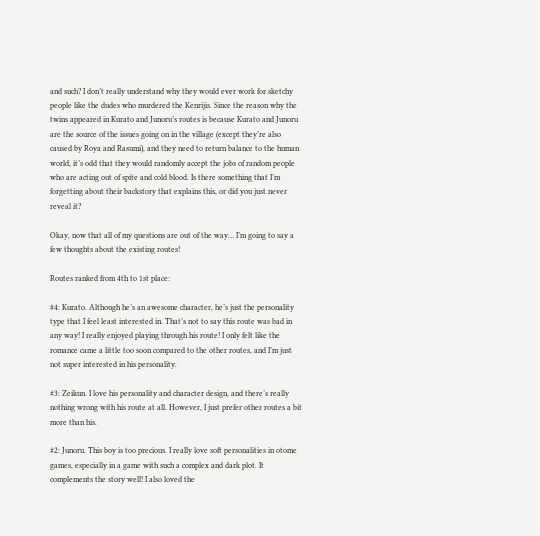and such? I don’t really understand why they would ever work for sketchy people like the dudes who murdered the Kenrijis. Since the reason why the twins appeared in Kurato and Junoru’s routes is because Kurato and Junoru are the source of the issues going on in the village (except they’re also caused by Roya and Rasumi), and they need to return balance to the human world, it’s odd that they would randomly accept the jobs of random people who are acting out of spite and cold blood. Is there something that I’m forgetting about their backstory that explains this, or did you just never reveal it?

Okay, now that all of my questions are out of the way… I’m going to say a few thoughts about the existing routes!

Routes ranked from 4th to 1st place:

#4: Kurato. Although he’s an awesome character, he’s just the personality type that I feel least interested in. That’s not to say this route was bad in any way! I really enjoyed playing through his route! I only felt like the romance came a little too soon compared to the other routes, and I’m just not super interested in his personality.

#3: Zeikun. I love his personality and character design, and there’s really nothing wrong with his route at all. However, I just prefer other routes a bit more than his.

#2: Junoru. This boy is too precious. I really love soft personalities in otome games, especially in a game with such a complex and dark plot. It complements the story well! I also loved the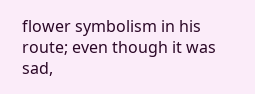flower symbolism in his route; even though it was sad,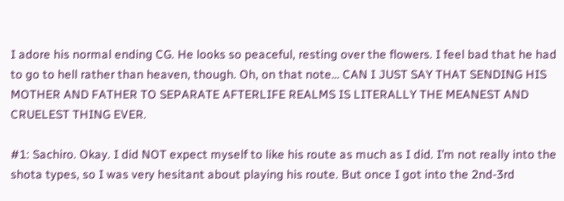I adore his normal ending CG. He looks so peaceful, resting over the flowers. I feel bad that he had to go to hell rather than heaven, though. Oh, on that note… CAN I JUST SAY THAT SENDING HIS MOTHER AND FATHER TO SEPARATE AFTERLIFE REALMS IS LITERALLY THE MEANEST AND CRUELEST THING EVER.

#1: Sachiro. Okay. I did NOT expect myself to like his route as much as I did. I’m not really into the shota types, so I was very hesitant about playing his route. But once I got into the 2nd-3rd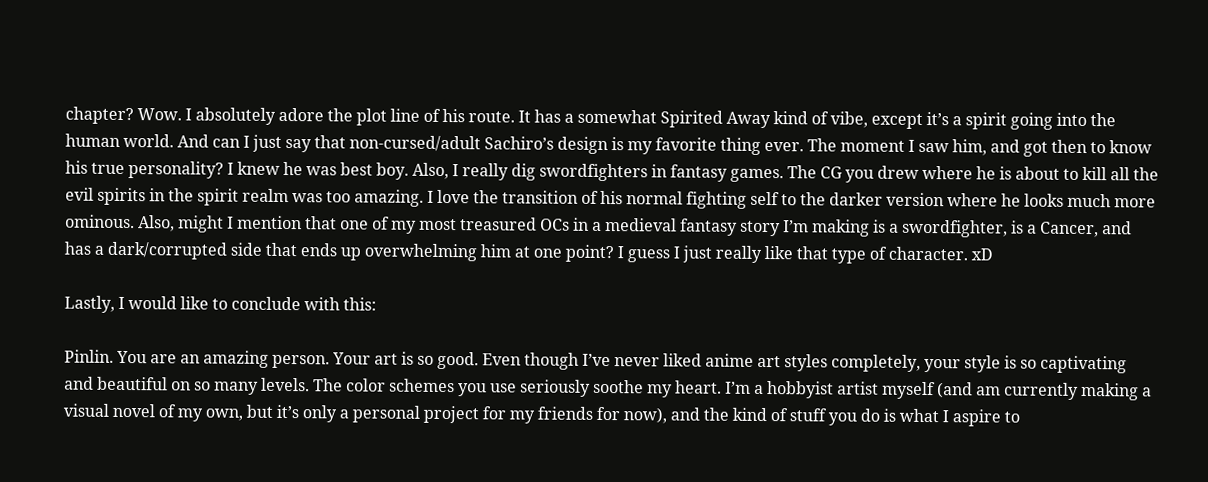chapter? Wow. I absolutely adore the plot line of his route. It has a somewhat Spirited Away kind of vibe, except it’s a spirit going into the human world. And can I just say that non-cursed/adult Sachiro’s design is my favorite thing ever. The moment I saw him, and got then to know his true personality? I knew he was best boy. Also, I really dig swordfighters in fantasy games. The CG you drew where he is about to kill all the evil spirits in the spirit realm was too amazing. I love the transition of his normal fighting self to the darker version where he looks much more ominous. Also, might I mention that one of my most treasured OCs in a medieval fantasy story I’m making is a swordfighter, is a Cancer, and has a dark/corrupted side that ends up overwhelming him at one point? I guess I just really like that type of character. xD

Lastly, I would like to conclude with this:

Pinlin. You are an amazing person. Your art is so good. Even though I’ve never liked anime art styles completely, your style is so captivating and beautiful on so many levels. The color schemes you use seriously soothe my heart. I’m a hobbyist artist myself (and am currently making a visual novel of my own, but it’s only a personal project for my friends for now), and the kind of stuff you do is what I aspire to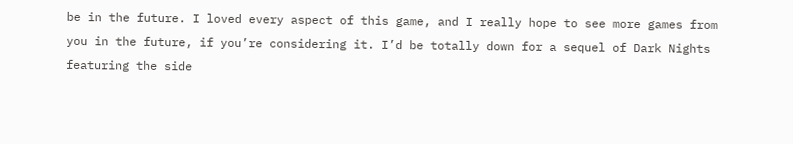be in the future. I loved every aspect of this game, and I really hope to see more games from you in the future, if you’re considering it. I’d be totally down for a sequel of Dark Nights featuring the side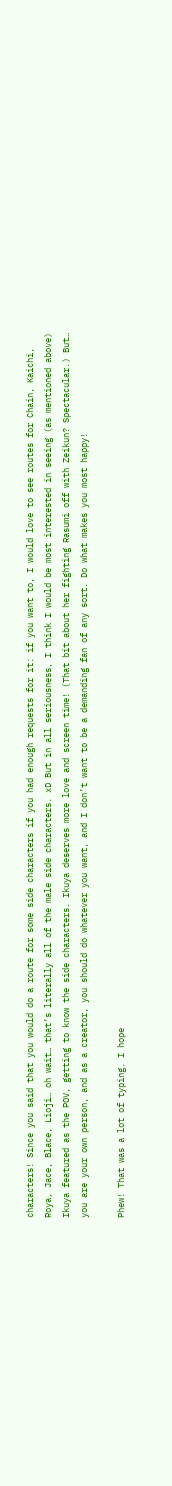characters! Since you said that you would do a route for some side characters if you had enough requests for it: if you want to, I would love to see routes for Chain, Kaichi, Roya, Jace, Blace, Lioji… oh wait… that’s literally all of the male side characters. xD But in all seriousness, I think I would be most interested in seeing (as mentioned above) Ikuya featured as the POV, getting to know the side characters. Ikuya deserves more love and screen time! (That bit about her fighting Rasumi off with Zeikun? Spectacular.) But… you are your own person, and as a creator, you should do whatever you want, and I don’t want to be a demanding fan of any sort. Do what makes you most happy!

Phew! That was a lot of typing. I hope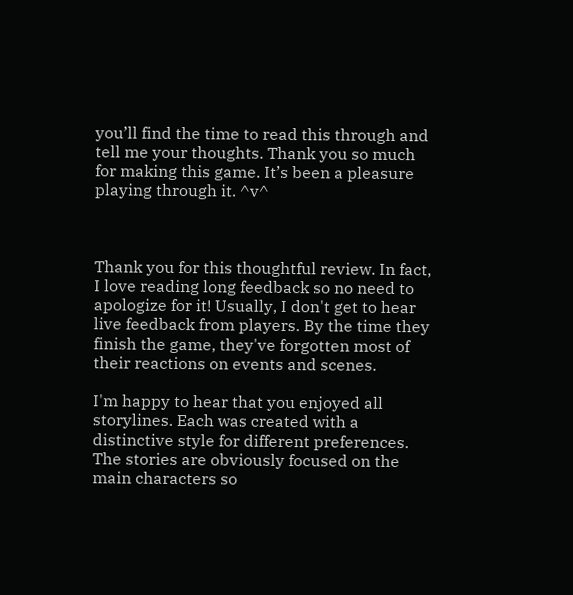you’ll find the time to read this through and tell me your thoughts. Thank you so much for making this game. It’s been a pleasure playing through it. ^v^



Thank you for this thoughtful review. In fact, I love reading long feedback so no need to apologize for it! Usually, I don't get to hear live feedback from players. By the time they finish the game, they've forgotten most of their reactions on events and scenes.

I'm happy to hear that you enjoyed all storylines. Each was created with a distinctive style for different preferences. The stories are obviously focused on the main characters so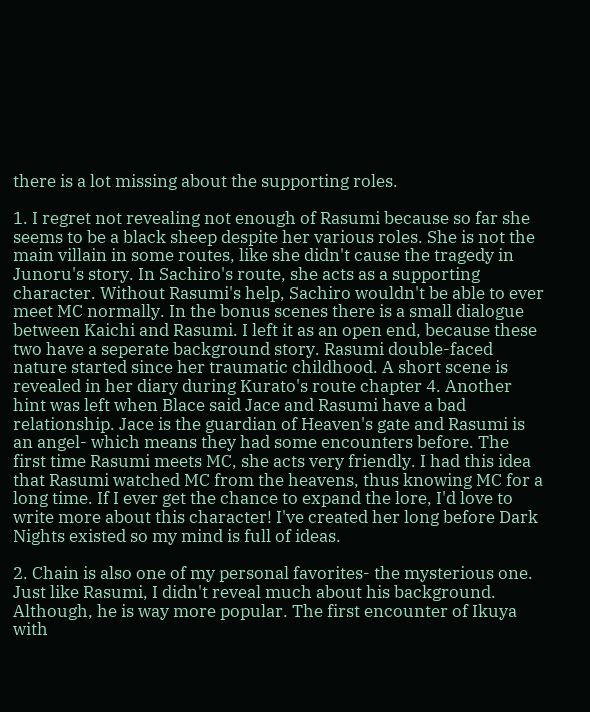there is a lot missing about the supporting roles.

1. I regret not revealing not enough of Rasumi because so far she seems to be a black sheep despite her various roles. She is not the main villain in some routes, like she didn't cause the tragedy in Junoru's story. In Sachiro's route, she acts as a supporting character. Without Rasumi's help, Sachiro wouldn't be able to ever meet MC normally. In the bonus scenes there is a small dialogue between Kaichi and Rasumi. I left it as an open end, because these two have a seperate background story. Rasumi double-faced nature started since her traumatic childhood. A short scene is revealed in her diary during Kurato's route chapter 4. Another hint was left when Blace said Jace and Rasumi have a bad relationship. Jace is the guardian of Heaven's gate and Rasumi is an angel- which means they had some encounters before. The first time Rasumi meets MC, she acts very friendly. I had this idea that Rasumi watched MC from the heavens, thus knowing MC for a long time. If I ever get the chance to expand the lore, I'd love to write more about this character! I've created her long before Dark Nights existed so my mind is full of ideas.

2. Chain is also one of my personal favorites- the mysterious one. Just like Rasumi, I didn't reveal much about his background. Although, he is way more popular. The first encounter of Ikuya with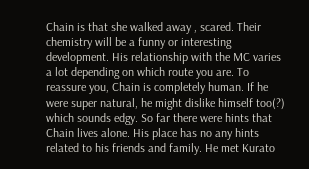Chain is that she walked away , scared. Their chemistry will be a funny or interesting development. His relationship with the MC varies a lot depending on which route you are. To reassure you, Chain is completely human. If he were super natural, he might dislike himself too(?) which sounds edgy. So far there were hints that Chain lives alone. His place has no any hints related to his friends and family. He met Kurato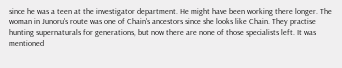since he was a teen at the investigator department. He might have been working there longer. The woman in Junoru's route was one of Chain's ancestors since she looks like Chain. They practise hunting supernaturals for generations, but now there are none of those specialists left. It was mentioned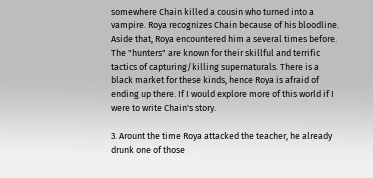somewhere Chain killed a cousin who turned into a vampire. Roya recognizes Chain because of his bloodline. Aside that, Roya encountered him a several times before. The "hunters" are known for their skillful and terrific tactics of capturing/killing supernaturals. There is a black market for these kinds, hence Roya is afraid of ending up there. If I would explore more of this world if I were to write Chain's story.

3. Arount the time Roya attacked the teacher, he already drunk one of those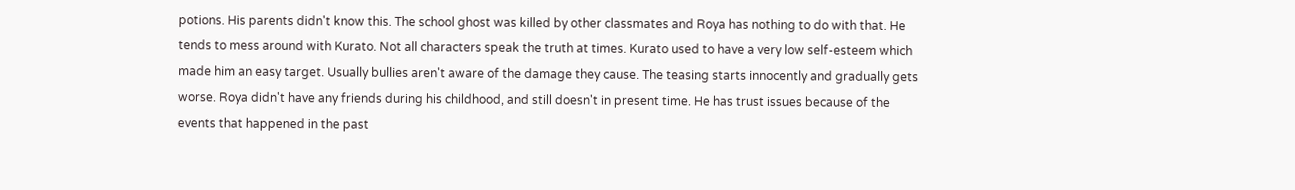potions. His parents didn't know this. The school ghost was killed by other classmates and Roya has nothing to do with that. He tends to mess around with Kurato. Not all characters speak the truth at times. Kurato used to have a very low self-esteem which made him an easy target. Usually bullies aren't aware of the damage they cause. The teasing starts innocently and gradually gets worse. Roya didn't have any friends during his childhood, and still doesn't in present time. He has trust issues because of the events that happened in the past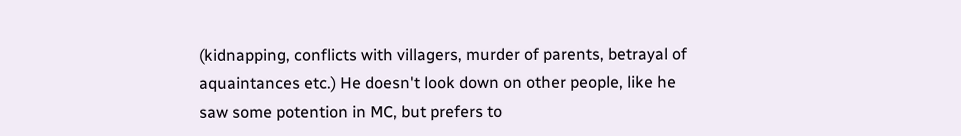(kidnapping, conflicts with villagers, murder of parents, betrayal of aquaintances etc.) He doesn't look down on other people, like he saw some potention in MC, but prefers to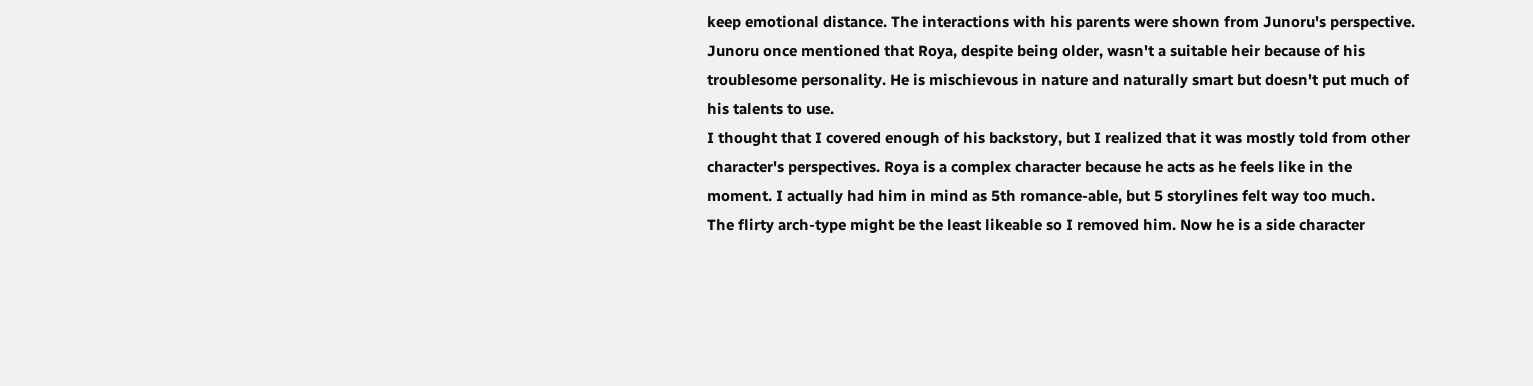keep emotional distance. The interactions with his parents were shown from Junoru's perspective. Junoru once mentioned that Roya, despite being older, wasn't a suitable heir because of his troublesome personality. He is mischievous in nature and naturally smart but doesn't put much of his talents to use.
I thought that I covered enough of his backstory, but I realized that it was mostly told from other character's perspectives. Roya is a complex character because he acts as he feels like in the moment. I actually had him in mind as 5th romance-able, but 5 storylines felt way too much.
The flirty arch-type might be the least likeable so I removed him. Now he is a side character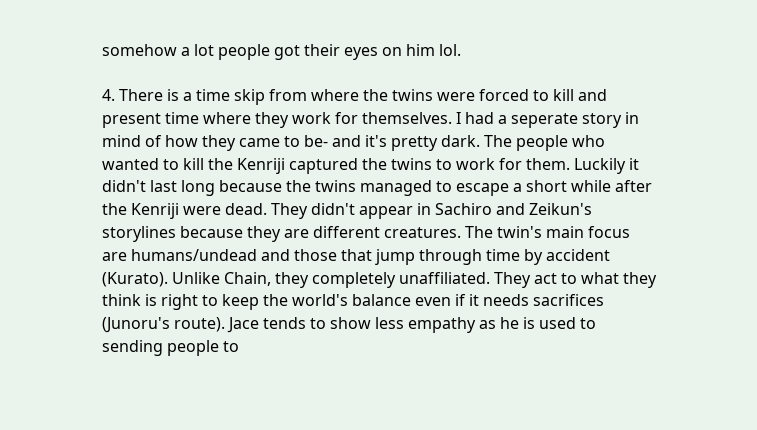somehow a lot people got their eyes on him lol.

4. There is a time skip from where the twins were forced to kill and present time where they work for themselves. I had a seperate story in mind of how they came to be- and it's pretty dark. The people who wanted to kill the Kenriji captured the twins to work for them. Luckily it didn't last long because the twins managed to escape a short while after the Kenriji were dead. They didn't appear in Sachiro and Zeikun's storylines because they are different creatures. The twin's main focus are humans/undead and those that jump through time by accident (Kurato). Unlike Chain, they completely unaffiliated. They act to what they think is right to keep the world's balance even if it needs sacrifices (Junoru's route). Jace tends to show less empathy as he is used to sending people to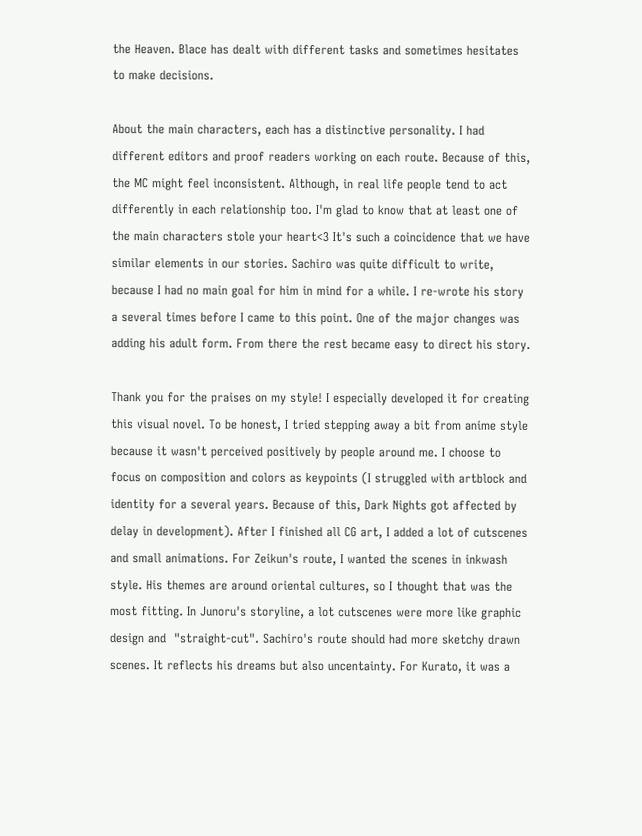the Heaven. Blace has dealt with different tasks and sometimes hesitates to make decisions.

About the main characters, each has a distinctive personality. I had different editors and proof readers working on each route. Because of this, the MC might feel inconsistent. Although, in real life people tend to act differently in each relationship too. I'm glad to know that at least one of the main characters stole your heart<3 It's such a coincidence that we have similar elements in our stories. Sachiro was quite difficult to write, because I had no main goal for him in mind for a while. I re-wrote his story a several times before I came to this point. One of the major changes was adding his adult form. From there the rest became easy to direct his story.

Thank you for the praises on my style! I especially developed it for creating this visual novel. To be honest, I tried stepping away a bit from anime style because it wasn't perceived positively by people around me. I choose to focus on composition and colors as keypoints (I struggled with artblock and identity for a several years. Because of this, Dark Nights got affected by delay in development). After I finished all CG art, I added a lot of cutscenes and small animations. For Zeikun's route, I wanted the scenes in inkwash style. His themes are around oriental cultures, so I thought that was the most fitting. In Junoru's storyline, a lot cutscenes were more like graphic design and  "straight-cut". Sachiro's route should had more sketchy drawn scenes. It reflects his dreams but also uncentainty. For Kurato, it was a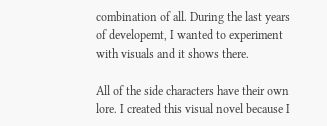combination of all. During the last years of developemt, I wanted to experiment with visuals and it shows there.

All of the side characters have their own lore. I created this visual novel because I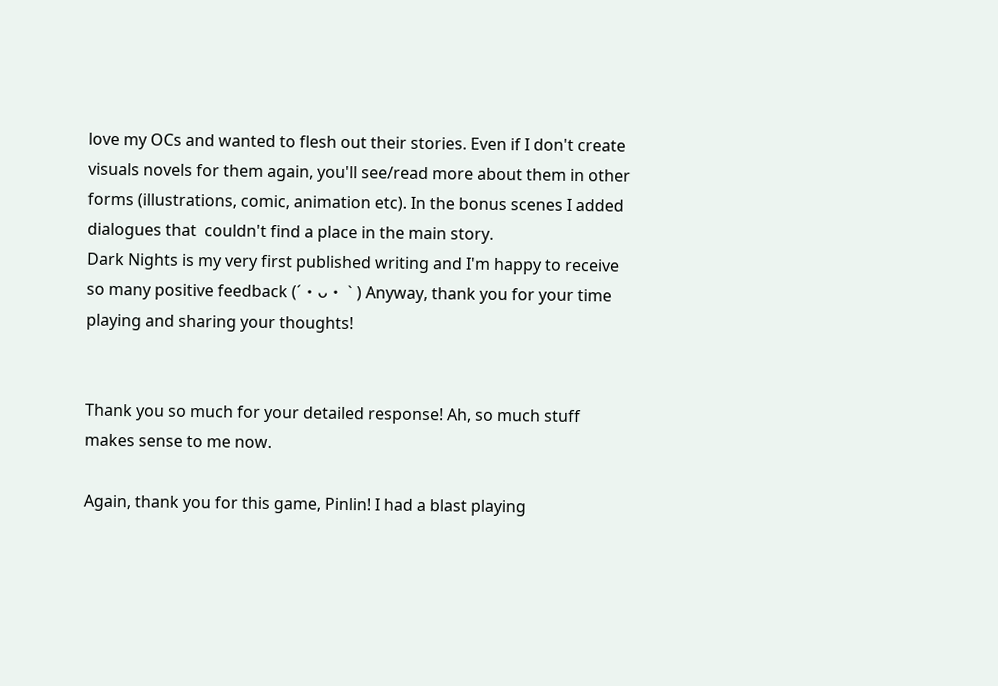love my OCs and wanted to flesh out their stories. Even if I don't create visuals novels for them again, you'll see/read more about them in other forms (illustrations, comic, animation etc). In the bonus scenes I added dialogues that  couldn't find a place in the main story.
Dark Nights is my very first published writing and I'm happy to receive so many positive feedback (´・ᴗ・ ` ) Anyway, thank you for your time playing and sharing your thoughts!


Thank you so much for your detailed response! Ah, so much stuff makes sense to me now.

Again, thank you for this game, Pinlin! I had a blast playing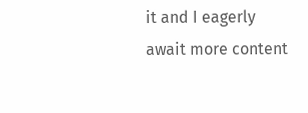it and I eagerly await more content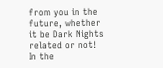from you in the future, whether it be Dark Nights related or not! In the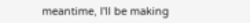meantime, I'll be making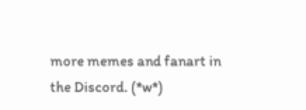more memes and fanart in the Discord. (*w*)